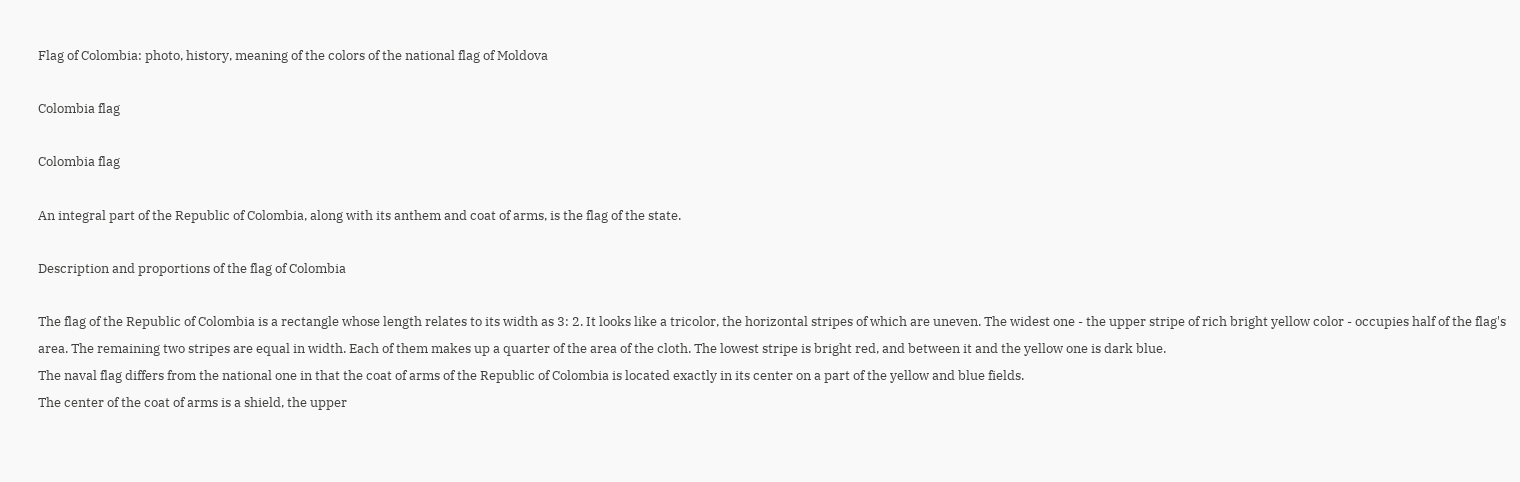Flag of Colombia: photo, history, meaning of the colors of the national flag of Moldova

Colombia flag

Colombia flag

An integral part of the Republic of Colombia, along with its anthem and coat of arms, is the flag of the state.

Description and proportions of the flag of Colombia

The flag of the Republic of Colombia is a rectangle whose length relates to its width as 3: 2. It looks like a tricolor, the horizontal stripes of which are uneven. The widest one - the upper stripe of rich bright yellow color - occupies half of the flag's area. The remaining two stripes are equal in width. Each of them makes up a quarter of the area of the cloth. The lowest stripe is bright red, and between it and the yellow one is dark blue.
The naval flag differs from the national one in that the coat of arms of the Republic of Colombia is located exactly in its center on a part of the yellow and blue fields.
The center of the coat of arms is a shield, the upper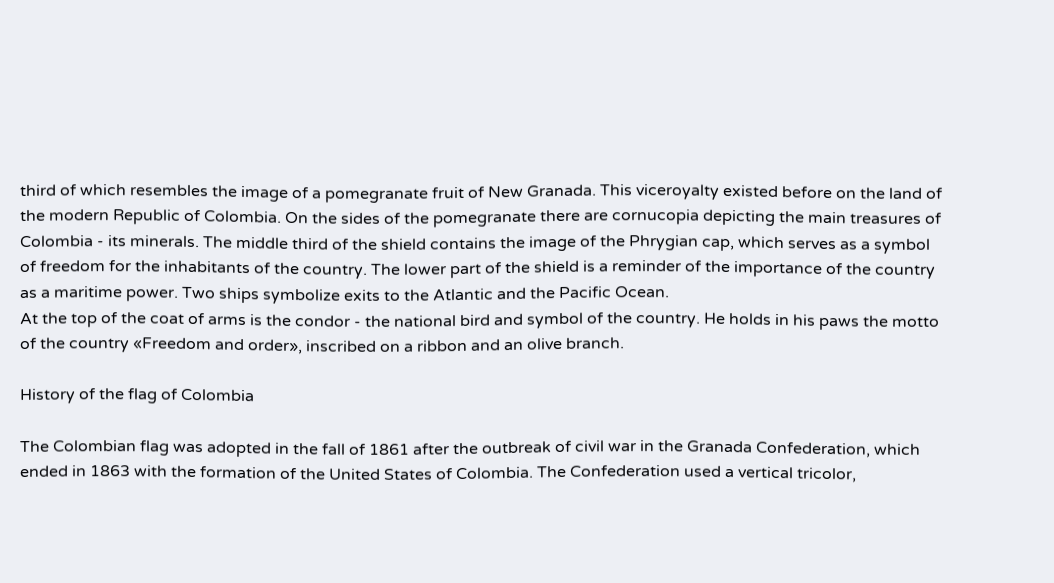third of which resembles the image of a pomegranate fruit of New Granada. This viceroyalty existed before on the land of the modern Republic of Colombia. On the sides of the pomegranate there are cornucopia depicting the main treasures of Colombia - its minerals. The middle third of the shield contains the image of the Phrygian cap, which serves as a symbol of freedom for the inhabitants of the country. The lower part of the shield is a reminder of the importance of the country as a maritime power. Two ships symbolize exits to the Atlantic and the Pacific Ocean.
At the top of the coat of arms is the condor - the national bird and symbol of the country. He holds in his paws the motto of the country «Freedom and order», inscribed on a ribbon and an olive branch.

History of the flag of Colombia

The Colombian flag was adopted in the fall of 1861 after the outbreak of civil war in the Granada Confederation, which ended in 1863 with the formation of the United States of Colombia. The Confederation used a vertical tricolor,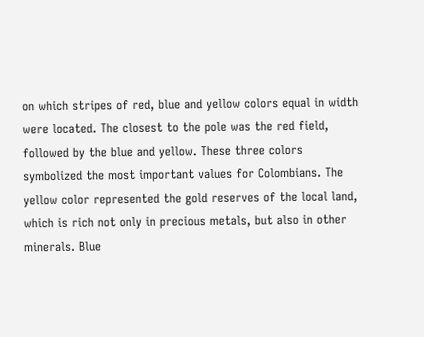on which stripes of red, blue and yellow colors equal in width were located. The closest to the pole was the red field, followed by the blue and yellow. These three colors symbolized the most important values for Colombians. The yellow color represented the gold reserves of the local land, which is rich not only in precious metals, but also in other minerals. Blue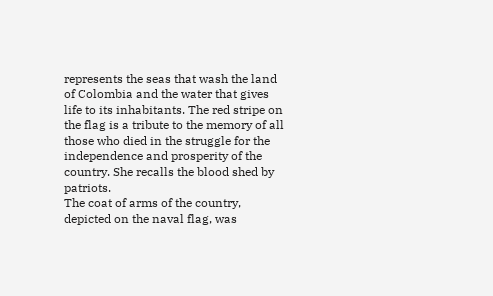represents the seas that wash the land of Colombia and the water that gives life to its inhabitants. The red stripe on the flag is a tribute to the memory of all those who died in the struggle for the independence and prosperity of the country. She recalls the blood shed by patriots.
The coat of arms of the country, depicted on the naval flag, was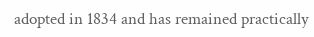adopted in 1834 and has remained practically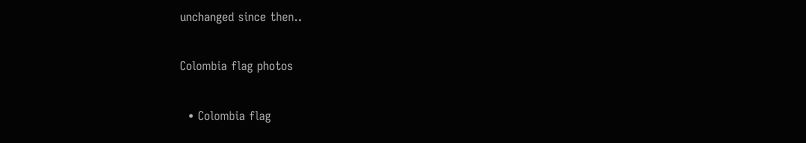unchanged since then..

Colombia flag photos

  • Colombia flag